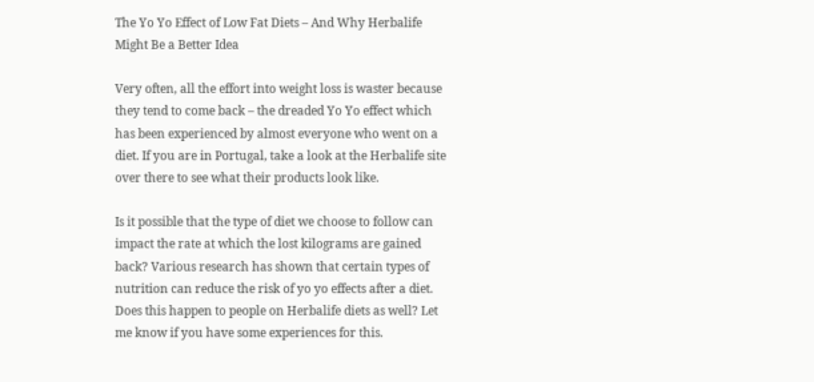The Yo Yo Effect of Low Fat Diets – And Why Herbalife Might Be a Better Idea

Very often, all the effort into weight loss is waster because they tend to come back – the dreaded Yo Yo effect which has been experienced by almost everyone who went on a diet. If you are in Portugal, take a look at the Herbalife site over there to see what their products look like.

Is it possible that the type of diet we choose to follow can impact the rate at which the lost kilograms are gained back? Various research has shown that certain types of nutrition can reduce the risk of yo yo effects after a diet. Does this happen to people on Herbalife diets as well? Let me know if you have some experiences for this.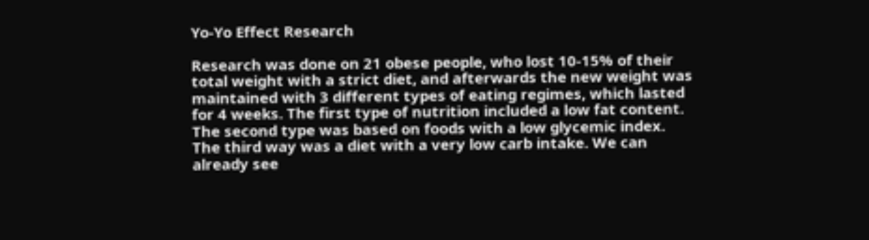Yo-Yo Effect Research

Research was done on 21 obese people, who lost 10-15% of their total weight with a strict diet, and afterwards the new weight was maintained with 3 different types of eating regimes, which lasted for 4 weeks. The first type of nutrition included a low fat content. The second type was based on foods with a low glycemic index. The third way was a diet with a very low carb intake. We can already see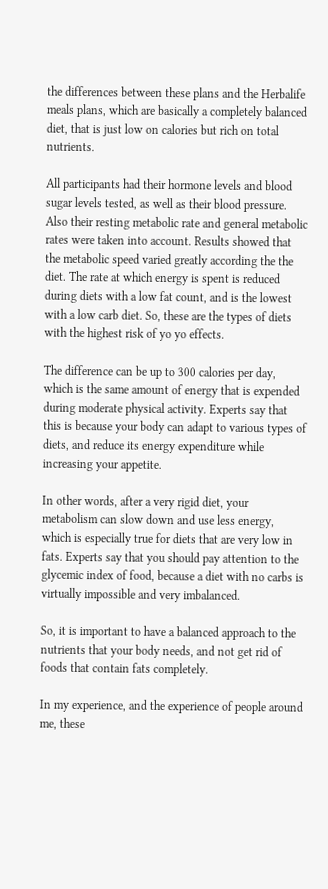the differences between these plans and the Herbalife meals plans, which are basically a completely balanced diet, that is just low on calories but rich on total nutrients.

All participants had their hormone levels and blood sugar levels tested, as well as their blood pressure. Also their resting metabolic rate and general metabolic rates were taken into account. Results showed that the metabolic speed varied greatly according the the diet. The rate at which energy is spent is reduced during diets with a low fat count, and is the lowest with a low carb diet. So, these are the types of diets with the highest risk of yo yo effects.

The difference can be up to 300 calories per day, which is the same amount of energy that is expended during moderate physical activity. Experts say that this is because your body can adapt to various types of diets, and reduce its energy expenditure while increasing your appetite.

In other words, after a very rigid diet, your metabolism can slow down and use less energy, which is especially true for diets that are very low in fats. Experts say that you should pay attention to the glycemic index of food, because a diet with no carbs is virtually impossible and very imbalanced.

So, it is important to have a balanced approach to the nutrients that your body needs, and not get rid of foods that contain fats completely.

In my experience, and the experience of people around me, these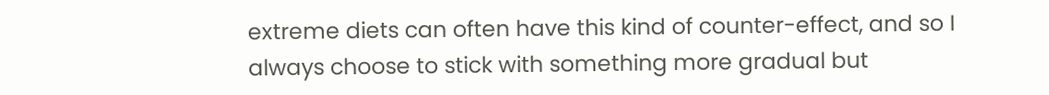extreme diets can often have this kind of counter-effect, and so I always choose to stick with something more gradual but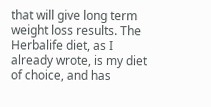that will give long term weight loss results. The Herbalife diet, as I already wrote, is my diet of choice, and has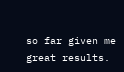so far given me great results.